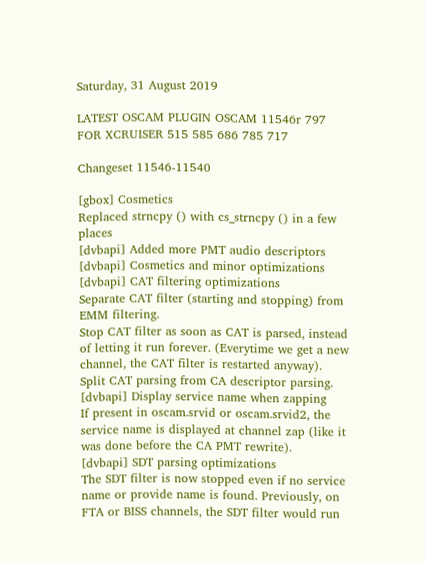Saturday, 31 August 2019

LATEST OSCAM PLUGIN OSCAM 11546r 797 FOR XCRUISER 515 585 686 785 717

Changeset 11546-11540

[gbox] Cosmetics
Replaced strncpy () with cs_strncpy () in a few places
[dvbapi] Added more PMT audio descriptors
[dvbapi] Cosmetics and minor optimizations
[dvbapi] CAT filtering optimizations
Separate CAT filter (starting and stopping) from EMM filtering.
Stop CAT filter as soon as CAT is parsed, instead of letting it run forever. (Everytime we get a new channel, the CAT filter is restarted anyway).
Split CAT parsing from CA descriptor parsing.
[dvbapi] Display service name when zapping
If present in oscam.srvid or oscam.srvid2, the service name is displayed at channel zap (like it was done before the CA PMT rewrite).
[dvbapi] SDT parsing optimizations
The SDT filter is now stopped even if no service name or provide name is found. Previously, on FTA or BISS channels, the SDT filter would run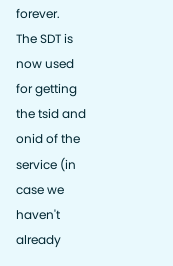forever.
The SDT is now used for getting the tsid and onid of the service (in case we haven't already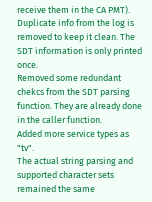receive them in the CA PMT).
Duplicate info from the log is removed to keep it clean. The SDT information is only printed once.
Removed some redundant chekcs from the SDT parsing function. They are already done in the caller function.
Added more service types as "tv".
The actual string parsing and supported character sets remained the same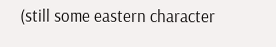(still some eastern character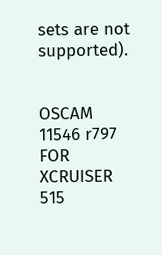sets are not supported).


OSCAM 11546 r797 FOR XCRUISER 515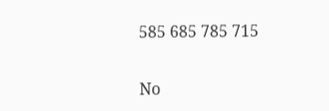585 685 785 715


No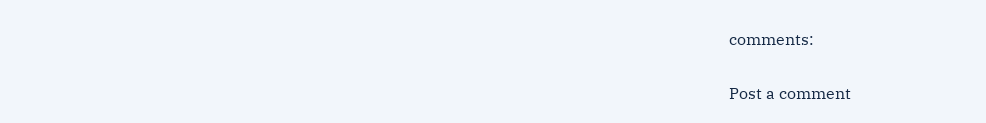comments:

Post a comment